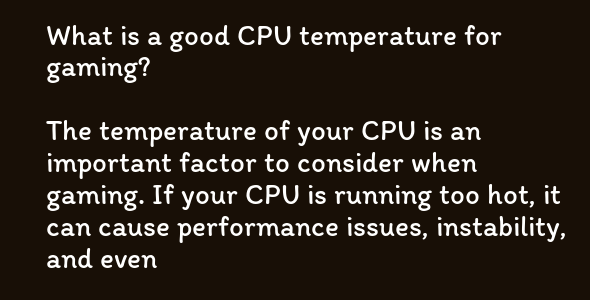What is a good CPU temperature for gaming?

The temperature of your CPU is an important factor to consider when gaming. If your CPU is running too hot, it can cause performance issues, instability, and even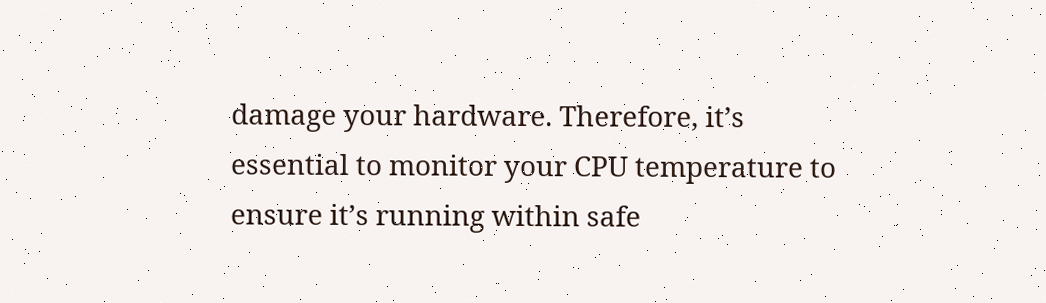damage your hardware. Therefore, it’s essential to monitor your CPU temperature to ensure it’s running within safe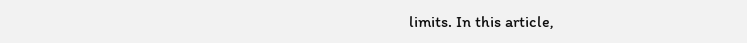limits. In this article,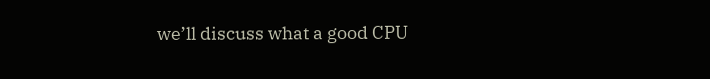we’ll discuss what a good CPU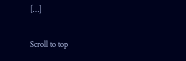[…]

Scroll to top